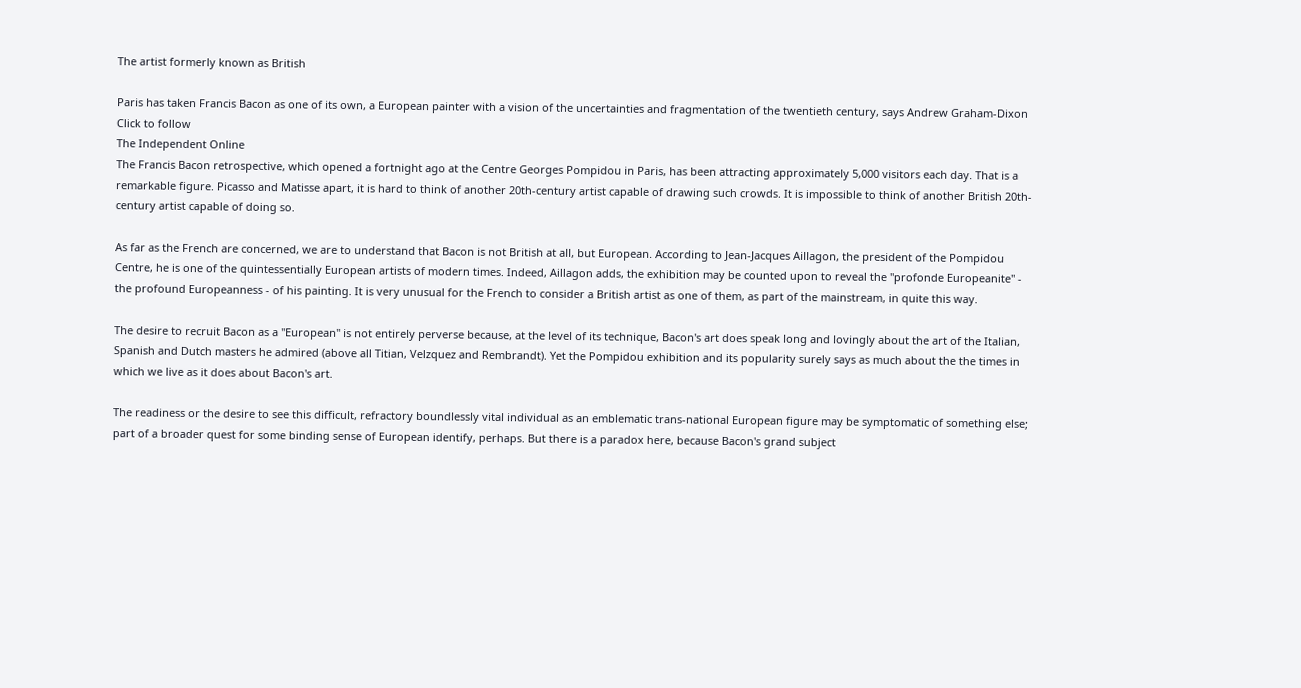The artist formerly known as British

Paris has taken Francis Bacon as one of its own, a European painter with a vision of the uncertainties and fragmentation of the twentieth century, says Andrew Graham-Dixon
Click to follow
The Independent Online
The Francis Bacon retrospective, which opened a fortnight ago at the Centre Georges Pompidou in Paris, has been attracting approximately 5,000 visitors each day. That is a remarkable figure. Picasso and Matisse apart, it is hard to think of another 20th-century artist capable of drawing such crowds. It is impossible to think of another British 20th-century artist capable of doing so.

As far as the French are concerned, we are to understand that Bacon is not British at all, but European. According to Jean-Jacques Aillagon, the president of the Pompidou Centre, he is one of the quintessentially European artists of modern times. Indeed, Aillagon adds, the exhibition may be counted upon to reveal the "profonde Europeanite" - the profound Europeanness - of his painting. It is very unusual for the French to consider a British artist as one of them, as part of the mainstream, in quite this way.

The desire to recruit Bacon as a "European" is not entirely perverse because, at the level of its technique, Bacon's art does speak long and lovingly about the art of the Italian, Spanish and Dutch masters he admired (above all Titian, Velzquez and Rembrandt). Yet the Pompidou exhibition and its popularity surely says as much about the the times in which we live as it does about Bacon's art.

The readiness or the desire to see this difficult, refractory boundlessly vital individual as an emblematic trans-national European figure may be symptomatic of something else; part of a broader quest for some binding sense of European identify, perhaps. But there is a paradox here, because Bacon's grand subject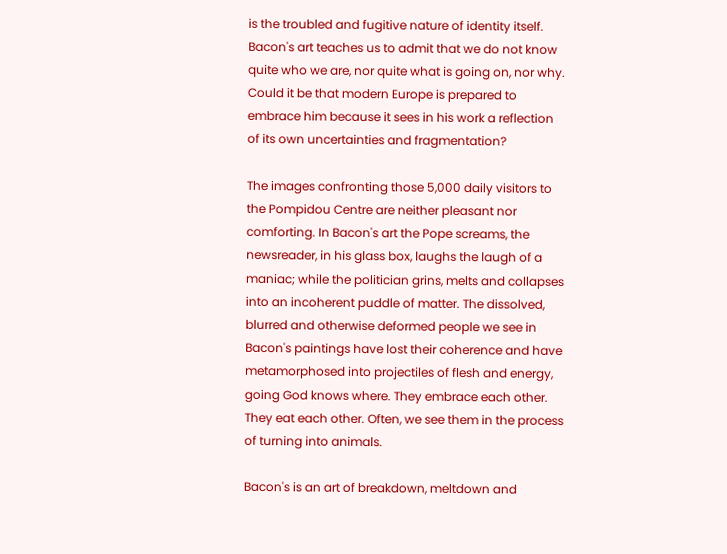is the troubled and fugitive nature of identity itself. Bacon's art teaches us to admit that we do not know quite who we are, nor quite what is going on, nor why. Could it be that modern Europe is prepared to embrace him because it sees in his work a reflection of its own uncertainties and fragmentation?

The images confronting those 5,000 daily visitors to the Pompidou Centre are neither pleasant nor comforting. In Bacon's art the Pope screams, the newsreader, in his glass box, laughs the laugh of a maniac; while the politician grins, melts and collapses into an incoherent puddle of matter. The dissolved, blurred and otherwise deformed people we see in Bacon's paintings have lost their coherence and have metamorphosed into projectiles of flesh and energy, going God knows where. They embrace each other. They eat each other. Often, we see them in the process of turning into animals.

Bacon's is an art of breakdown, meltdown and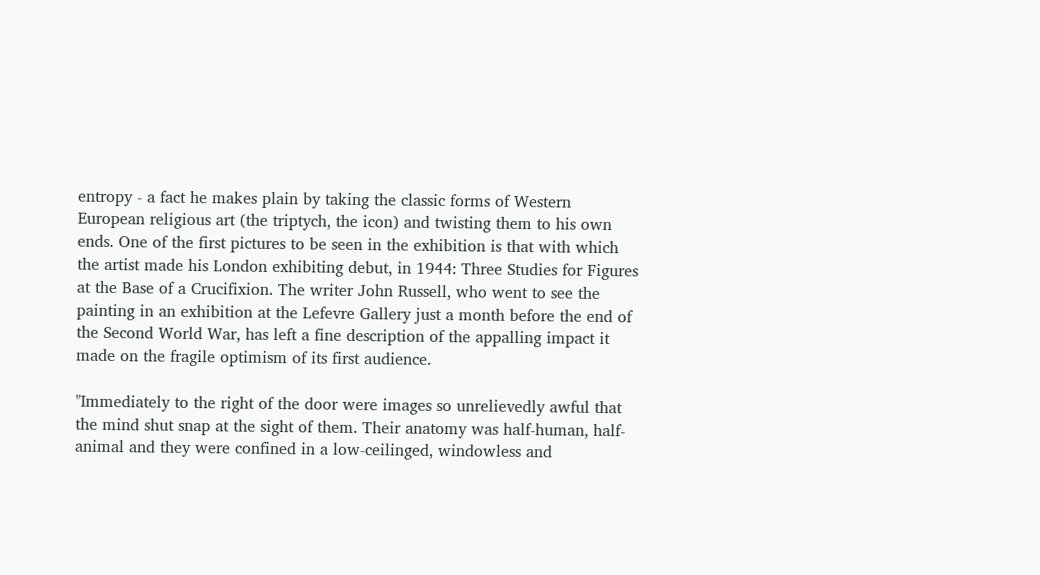entropy - a fact he makes plain by taking the classic forms of Western European religious art (the triptych, the icon) and twisting them to his own ends. One of the first pictures to be seen in the exhibition is that with which the artist made his London exhibiting debut, in 1944: Three Studies for Figures at the Base of a Crucifixion. The writer John Russell, who went to see the painting in an exhibition at the Lefevre Gallery just a month before the end of the Second World War, has left a fine description of the appalling impact it made on the fragile optimism of its first audience.

"Immediately to the right of the door were images so unrelievedly awful that the mind shut snap at the sight of them. Their anatomy was half-human, half-animal and they were confined in a low-ceilinged, windowless and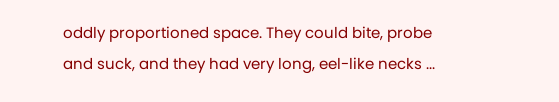oddly proportioned space. They could bite, probe and suck, and they had very long, eel-like necks ...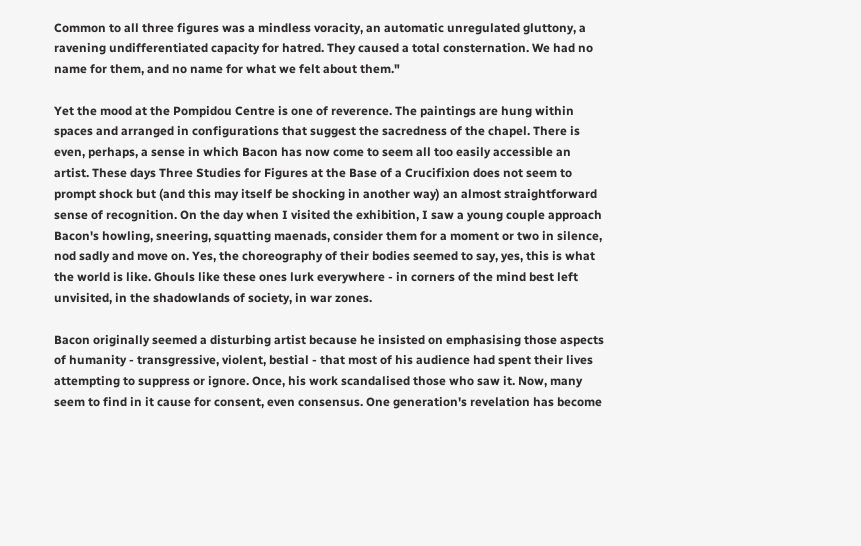Common to all three figures was a mindless voracity, an automatic unregulated gluttony, a ravening undifferentiated capacity for hatred. They caused a total consternation. We had no name for them, and no name for what we felt about them."

Yet the mood at the Pompidou Centre is one of reverence. The paintings are hung within spaces and arranged in configurations that suggest the sacredness of the chapel. There is even, perhaps, a sense in which Bacon has now come to seem all too easily accessible an artist. These days Three Studies for Figures at the Base of a Crucifixion does not seem to prompt shock but (and this may itself be shocking in another way) an almost straightforward sense of recognition. On the day when I visited the exhibition, I saw a young couple approach Bacon's howling, sneering, squatting maenads, consider them for a moment or two in silence, nod sadly and move on. Yes, the choreography of their bodies seemed to say, yes, this is what the world is like. Ghouls like these ones lurk everywhere - in corners of the mind best left unvisited, in the shadowlands of society, in war zones.

Bacon originally seemed a disturbing artist because he insisted on emphasising those aspects of humanity - transgressive, violent, bestial - that most of his audience had spent their lives attempting to suppress or ignore. Once, his work scandalised those who saw it. Now, many seem to find in it cause for consent, even consensus. One generation's revelation has become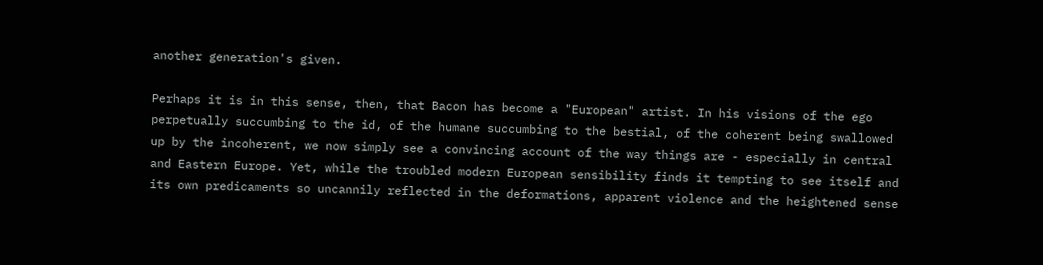another generation's given.

Perhaps it is in this sense, then, that Bacon has become a "European" artist. In his visions of the ego perpetually succumbing to the id, of the humane succumbing to the bestial, of the coherent being swallowed up by the incoherent, we now simply see a convincing account of the way things are - especially in central and Eastern Europe. Yet, while the troubled modern European sensibility finds it tempting to see itself and its own predicaments so uncannily reflected in the deformations, apparent violence and the heightened sense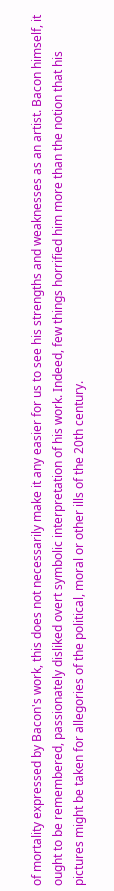of mortality expressed by Bacon's work, this does not necessarily make it any easier for us to see his strengths and weaknesses as an artist. Bacon himself, it ought to be remembered, passionately disliked overt symbolic interpretation of his work. Indeed, few things horrified him more than the notion that his pictures might be taken for allegories of the political, moral or other ills of the 20th century.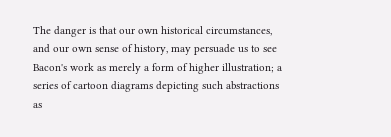The danger is that our own historical circumstances, and our own sense of history, may persuade us to see Bacon's work as merely a form of higher illustration; a series of cartoon diagrams depicting such abstractions as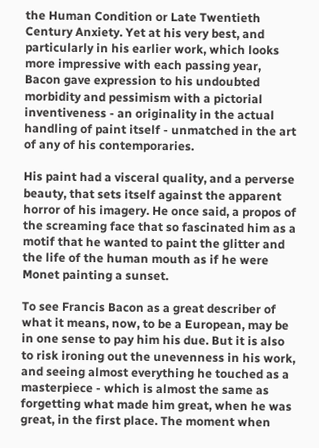the Human Condition or Late Twentieth Century Anxiety. Yet at his very best, and particularly in his earlier work, which looks more impressive with each passing year, Bacon gave expression to his undoubted morbidity and pessimism with a pictorial inventiveness - an originality in the actual handling of paint itself - unmatched in the art of any of his contemporaries.

His paint had a visceral quality, and a perverse beauty, that sets itself against the apparent horror of his imagery. He once said, a propos of the screaming face that so fascinated him as a motif that he wanted to paint the glitter and the life of the human mouth as if he were Monet painting a sunset.

To see Francis Bacon as a great describer of what it means, now, to be a European, may be in one sense to pay him his due. But it is also to risk ironing out the unevenness in his work, and seeing almost everything he touched as a masterpiece - which is almost the same as forgetting what made him great, when he was great, in the first place. The moment when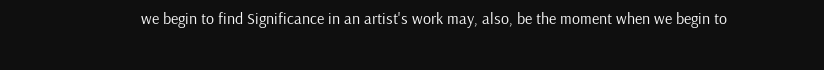we begin to find Significance in an artist's work may, also, be the moment when we begin to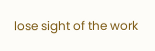lose sight of the work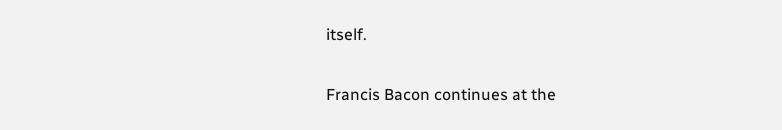itself.

Francis Bacon continues at the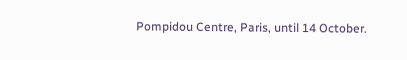Pompidou Centre, Paris, until 14 October.